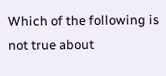Which of the following is not true about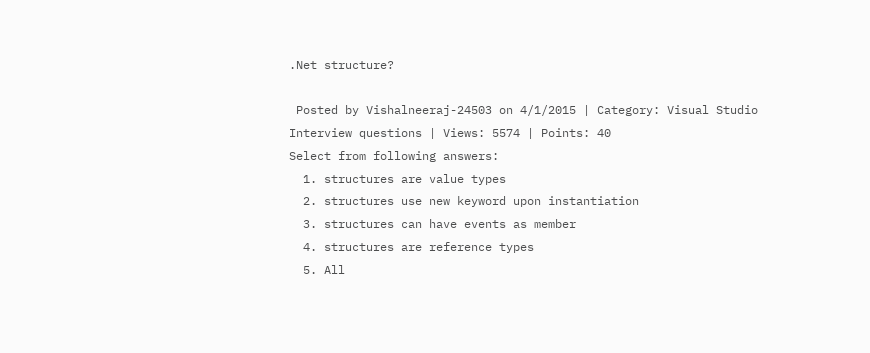.Net structure?

 Posted by Vishalneeraj-24503 on 4/1/2015 | Category: Visual Studio Interview questions | Views: 5574 | Points: 40
Select from following answers:
  1. structures are value types
  2. structures use new keyword upon instantiation
  3. structures can have events as member
  4. structures are reference types
  5. All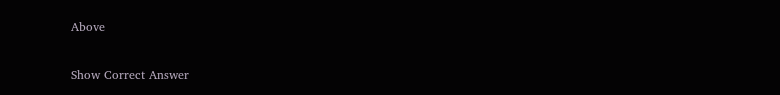Above

Show Correct Answer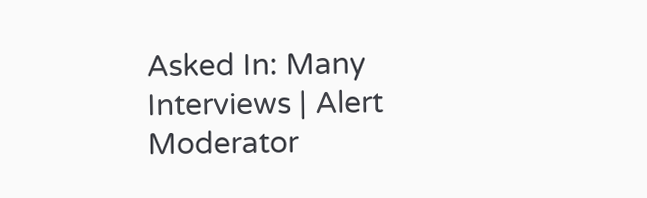Asked In: Many Interviews | Alert Moderator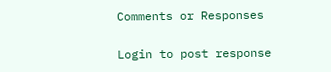Comments or Responses

Login to post response